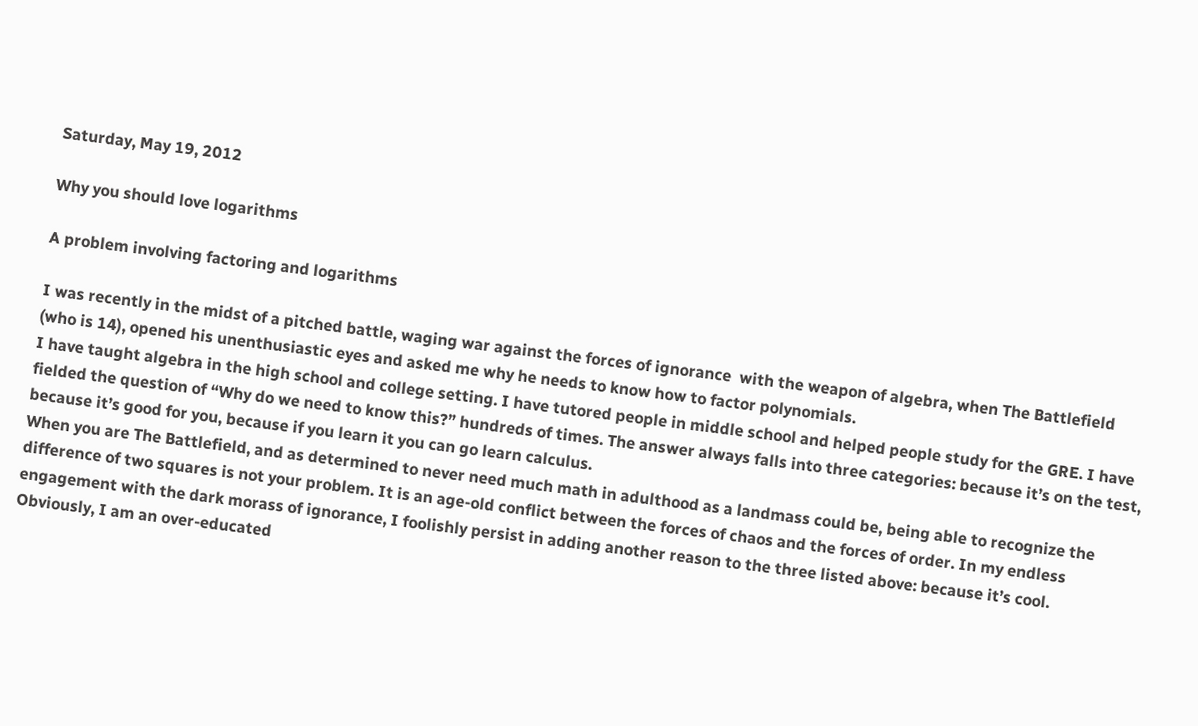Saturday, May 19, 2012

Why you should love logarithms

A problem involving factoring and logarithms

I was recently in the midst of a pitched battle, waging war against the forces of ignorance  with the weapon of algebra, when The Battlefield (who is 14), opened his unenthusiastic eyes and asked me why he needs to know how to factor polynomials.
I have taught algebra in the high school and college setting. I have tutored people in middle school and helped people study for the GRE. I have fielded the question of “Why do we need to know this?” hundreds of times. The answer always falls into three categories: because it’s on the test, because it’s good for you, because if you learn it you can go learn calculus.
When you are The Battlefield, and as determined to never need much math in adulthood as a landmass could be, being able to recognize the difference of two squares is not your problem. It is an age-old conflict between the forces of chaos and the forces of order. In my endless engagement with the dark morass of ignorance, I foolishly persist in adding another reason to the three listed above: because it’s cool. Obviously, I am an over-educated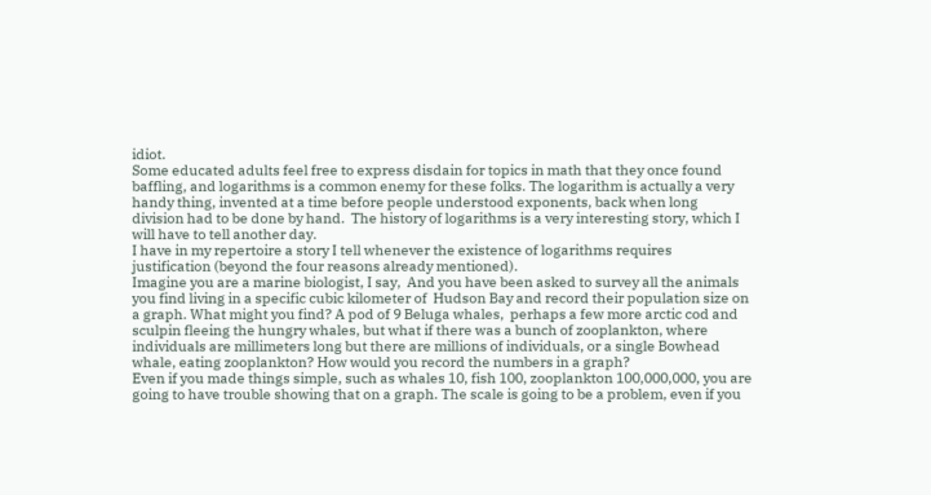idiot.
Some educated adults feel free to express disdain for topics in math that they once found baffling, and logarithms is a common enemy for these folks. The logarithm is actually a very handy thing, invented at a time before people understood exponents, back when long division had to be done by hand.  The history of logarithms is a very interesting story, which I will have to tell another day.
I have in my repertoire a story I tell whenever the existence of logarithms requires justification (beyond the four reasons already mentioned).
Imagine you are a marine biologist, I say,  And you have been asked to survey all the animals you find living in a specific cubic kilometer of  Hudson Bay and record their population size on a graph. What might you find? A pod of 9 Beluga whales,  perhaps a few more arctic cod and sculpin fleeing the hungry whales, but what if there was a bunch of zooplankton, where individuals are millimeters long but there are millions of individuals, or a single Bowhead whale, eating zooplankton? How would you record the numbers in a graph?
Even if you made things simple, such as whales 10, fish 100, zooplankton 100,000,000, you are going to have trouble showing that on a graph. The scale is going to be a problem, even if you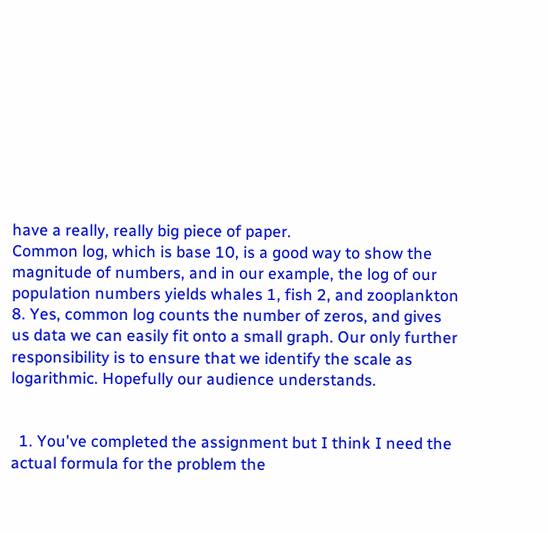have a really, really big piece of paper.
Common log, which is base 10, is a good way to show the magnitude of numbers, and in our example, the log of our population numbers yields whales 1, fish 2, and zooplankton 8. Yes, common log counts the number of zeros, and gives us data we can easily fit onto a small graph. Our only further responsibility is to ensure that we identify the scale as logarithmic. Hopefully our audience understands.


  1. You've completed the assignment but I think I need the actual formula for the problem the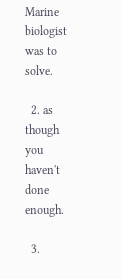Marine biologist was to solve.

  2. as though you haven't done enough.

  3.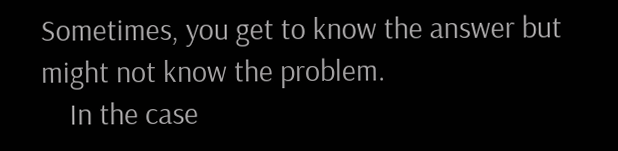Sometimes, you get to know the answer but might not know the problem.
    In the case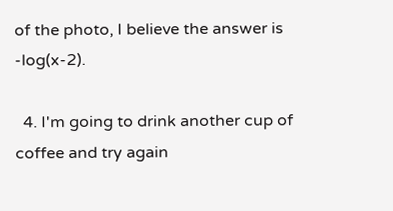of the photo, I believe the answer is -log(x-2).

  4. I'm going to drink another cup of coffee and try again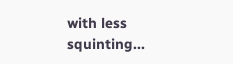with less squinting...